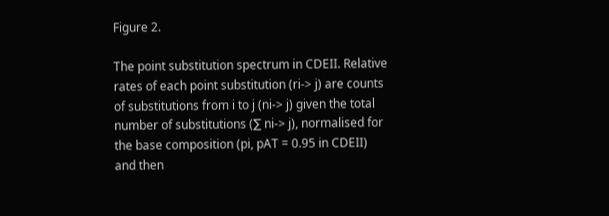Figure 2.

The point substitution spectrum in CDEII. Relative rates of each point substitution (ri-> j) are counts of substitutions from i to j (ni-> j) given the total number of substitutions (∑ ni-> j), normalised for the base composition (pi, pAT = 0.95 in CDEII) and then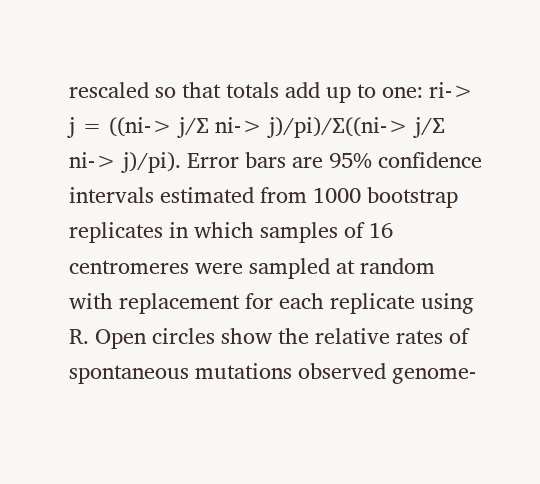rescaled so that totals add up to one: ri-> j = ((ni-> j/∑ ni-> j)/pi)/∑((ni-> j/∑ ni-> j)/pi). Error bars are 95% confidence intervals estimated from 1000 bootstrap replicates in which samples of 16 centromeres were sampled at random with replacement for each replicate using R. Open circles show the relative rates of spontaneous mutations observed genome-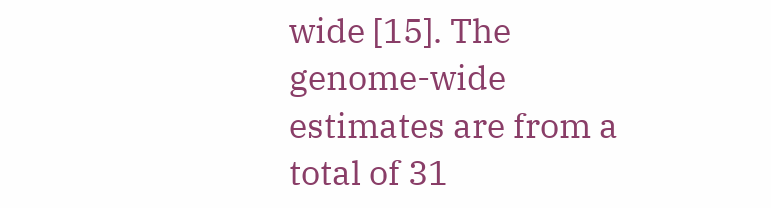wide [15]. The genome-wide estimates are from a total of 31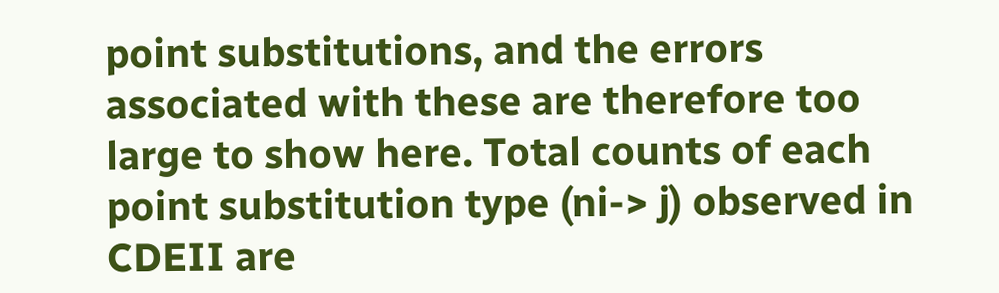point substitutions, and the errors associated with these are therefore too large to show here. Total counts of each point substitution type (ni-> j) observed in CDEII are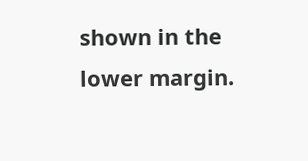shown in the lower margin.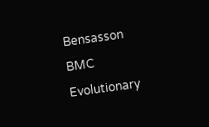Bensasson BMC Evolutionary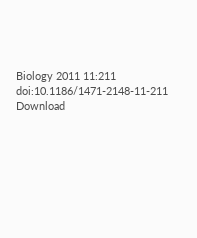Biology 2011 11:211   doi:10.1186/1471-2148-11-211
Download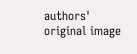authors' original image